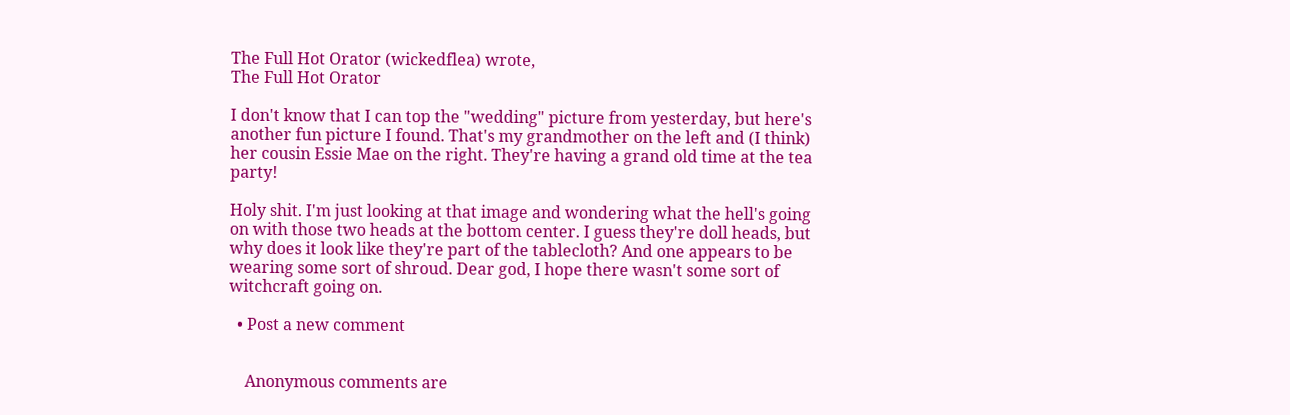The Full Hot Orator (wickedflea) wrote,
The Full Hot Orator

I don't know that I can top the "wedding" picture from yesterday, but here's another fun picture I found. That's my grandmother on the left and (I think) her cousin Essie Mae on the right. They're having a grand old time at the tea party!

Holy shit. I'm just looking at that image and wondering what the hell's going on with those two heads at the bottom center. I guess they're doll heads, but why does it look like they're part of the tablecloth? And one appears to be wearing some sort of shroud. Dear god, I hope there wasn't some sort of witchcraft going on.

  • Post a new comment


    Anonymous comments are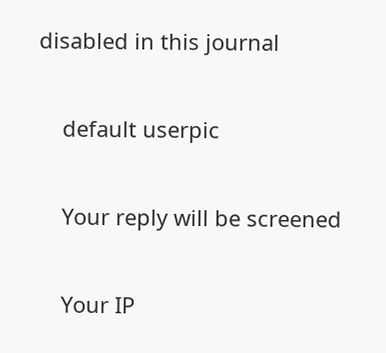disabled in this journal

    default userpic

    Your reply will be screened

    Your IP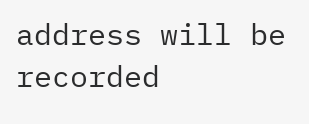address will be recorded